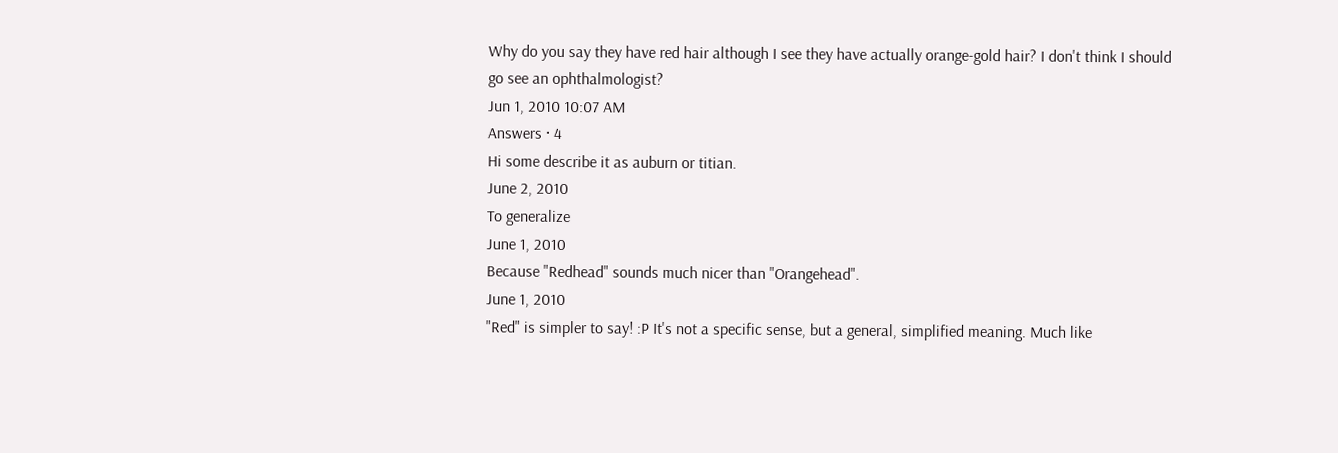Why do you say they have red hair although I see they have actually orange-gold hair? I don't think I should go see an ophthalmologist?
Jun 1, 2010 10:07 AM
Answers · 4
Hi some describe it as auburn or titian.
June 2, 2010
To generalize
June 1, 2010
Because "Redhead" sounds much nicer than "Orangehead".
June 1, 2010
"Red" is simpler to say! :P It's not a specific sense, but a general, simplified meaning. Much like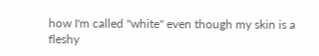how I'm called "white" even though my skin is a fleshy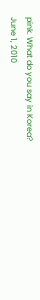pink. What do you say in Korea?
June 1, 2010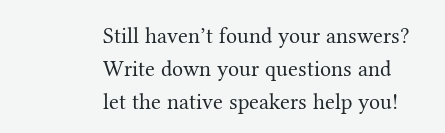Still haven’t found your answers?
Write down your questions and let the native speakers help you!